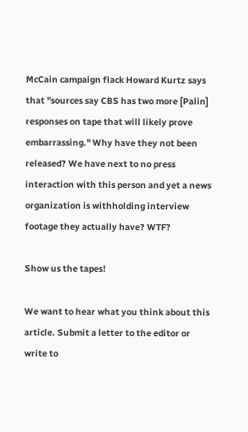McCain campaign flack Howard Kurtz says that "sources say CBS has two more [Palin] responses on tape that will likely prove embarrassing." Why have they not been released? We have next to no press interaction with this person and yet a news organization is withholding interview footage they actually have? WTF?

Show us the tapes!

We want to hear what you think about this article. Submit a letter to the editor or write to